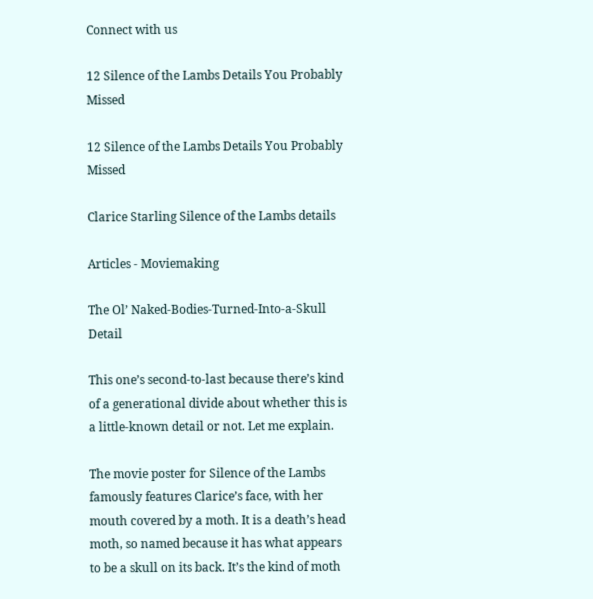Connect with us

12 Silence of the Lambs Details You Probably Missed

12 Silence of the Lambs Details You Probably Missed

Clarice Starling Silence of the Lambs details

Articles - Moviemaking

The Ol’ Naked-Bodies-Turned-Into-a-Skull Detail

This one’s second-to-last because there’s kind of a generational divide about whether this is a little-known detail or not. Let me explain.

The movie poster for Silence of the Lambs famously features Clarice’s face, with her mouth covered by a moth. It is a death’s head moth, so named because it has what appears to be a skull on its back. It’s the kind of moth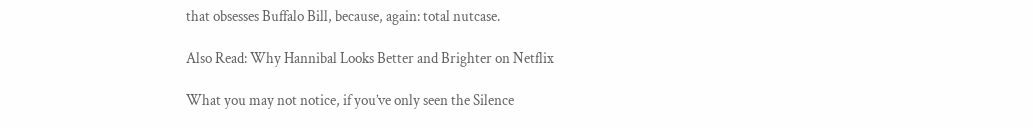that obsesses Buffalo Bill, because, again: total nutcase.

Also Read: Why Hannibal Looks Better and Brighter on Netflix

What you may not notice, if you’ve only seen the Silence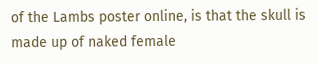of the Lambs poster online, is that the skull is made up of naked female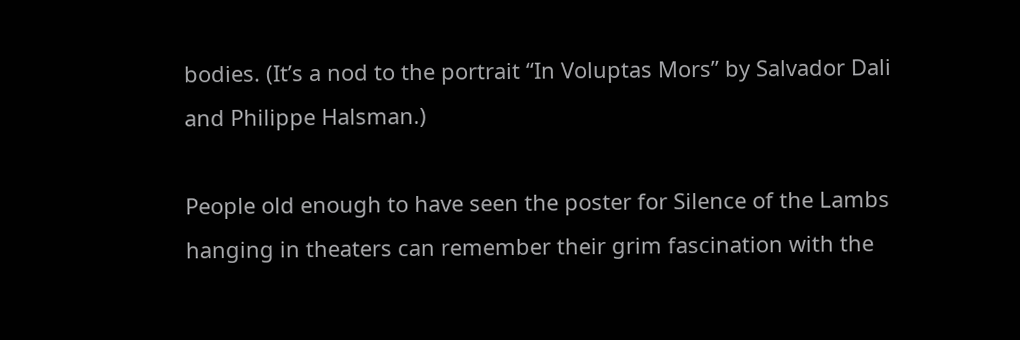bodies. (It’s a nod to the portrait “In Voluptas Mors” by Salvador Dali and Philippe Halsman.)

People old enough to have seen the poster for Silence of the Lambs hanging in theaters can remember their grim fascination with the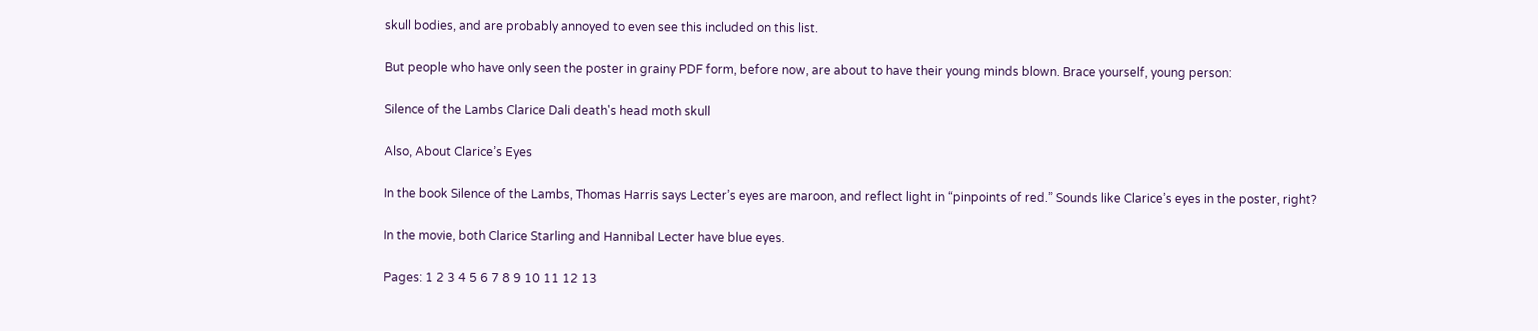skull bodies, and are probably annoyed to even see this included on this list.

But people who have only seen the poster in grainy PDF form, before now, are about to have their young minds blown. Brace yourself, young person:

Silence of the Lambs Clarice Dali death's head moth skull

Also, About Clarice’s Eyes

In the book Silence of the Lambs, Thomas Harris says Lecter’s eyes are maroon, and reflect light in “pinpoints of red.” Sounds like Clarice’s eyes in the poster, right?

In the movie, both Clarice Starling and Hannibal Lecter have blue eyes.

Pages: 1 2 3 4 5 6 7 8 9 10 11 12 13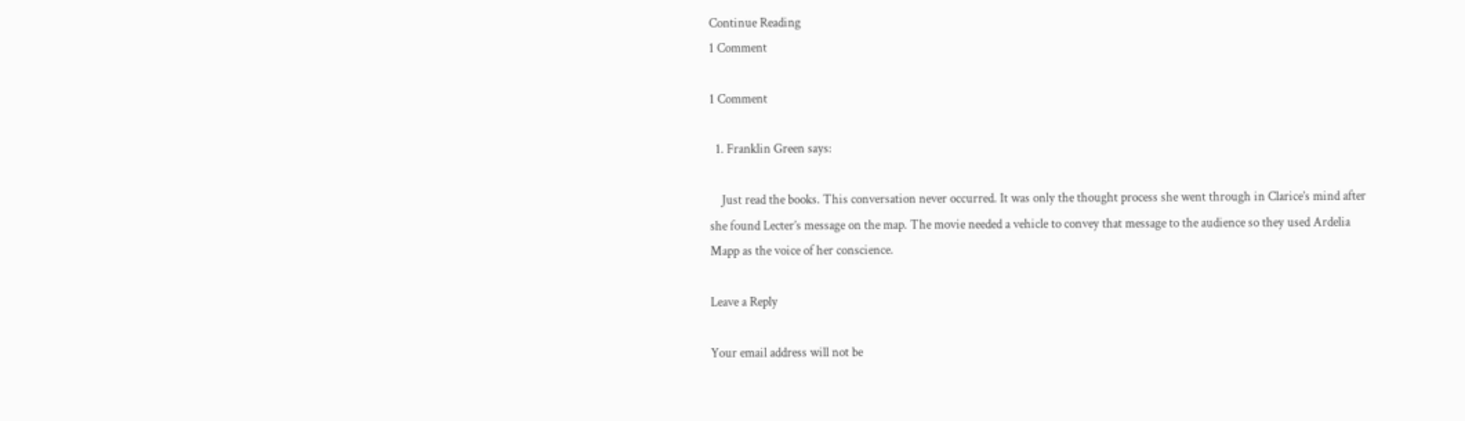Continue Reading
1 Comment

1 Comment

  1. Franklin Green says:

    Just read the books. This conversation never occurred. It was only the thought process she went through in Clarice’s mind after she found Lecter’s message on the map. The movie needed a vehicle to convey that message to the audience so they used Ardelia Mapp as the voice of her conscience.

Leave a Reply

Your email address will not be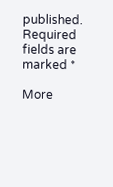published. Required fields are marked *

More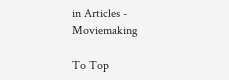in Articles - Moviemaking

To Top